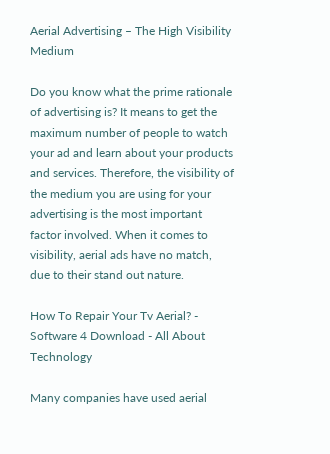Aerial Advertising – The High Visibility Medium

Do you know what the prime rationale of advertising is? It means to get the maximum number of people to watch your ad and learn about your products and services. Therefore, the visibility of the medium you are using for your advertising is the most important factor involved. When it comes to visibility, aerial ads have no match, due to their stand out nature.

How To Repair Your Tv Aerial? - Software 4 Download - All About Technology

Many companies have used aerial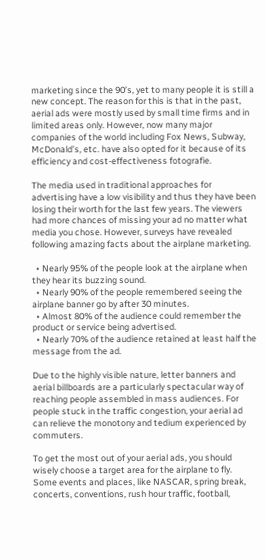marketing since the 90’s, yet to many people it is still a new concept. The reason for this is that in the past, aerial ads were mostly used by small time firms and in limited areas only. However, now many major companies of the world including Fox News, Subway, McDonald’s, etc. have also opted for it because of its efficiency and cost-effectiveness fotografie.

The media used in traditional approaches for advertising have a low visibility and thus they have been losing their worth for the last few years. The viewers had more chances of missing your ad no matter what media you chose. However, surveys have revealed following amazing facts about the airplane marketing.

  • Nearly 95% of the people look at the airplane when they hear its buzzing sound.
  • Nearly 90% of the people remembered seeing the airplane banner go by after 30 minutes.
  • Almost 80% of the audience could remember the product or service being advertised.
  • Nearly 70% of the audience retained at least half the message from the ad.

Due to the highly visible nature, letter banners and aerial billboards are a particularly spectacular way of reaching people assembled in mass audiences. For people stuck in the traffic congestion, your aerial ad can relieve the monotony and tedium experienced by commuters.

To get the most out of your aerial ads, you should wisely choose a target area for the airplane to fly. Some events and places, like NASCAR, spring break, concerts, conventions, rush hour traffic, football,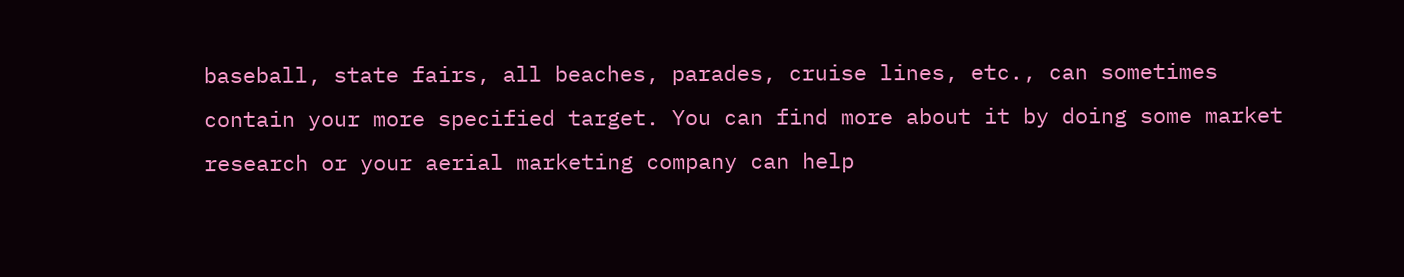baseball, state fairs, all beaches, parades, cruise lines, etc., can sometimes contain your more specified target. You can find more about it by doing some market research or your aerial marketing company can help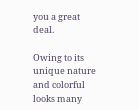you a great deal.

Owing to its unique nature and colorful looks many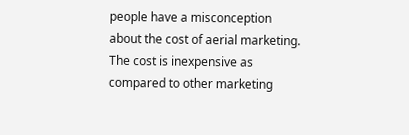people have a misconception about the cost of aerial marketing. The cost is inexpensive as compared to other marketing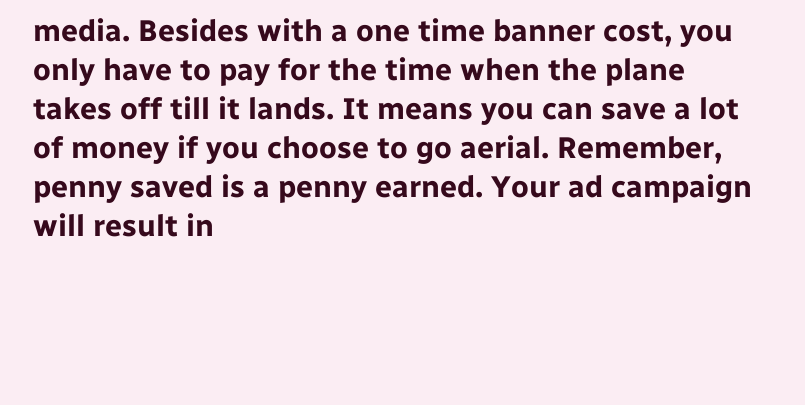media. Besides with a one time banner cost, you only have to pay for the time when the plane takes off till it lands. It means you can save a lot of money if you choose to go aerial. Remember, penny saved is a penny earned. Your ad campaign will result in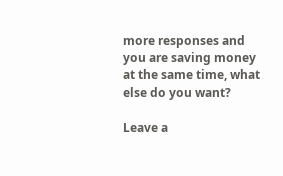more responses and you are saving money at the same time, what else do you want?

Leave a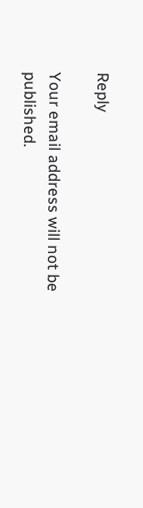Reply

Your email address will not be published.